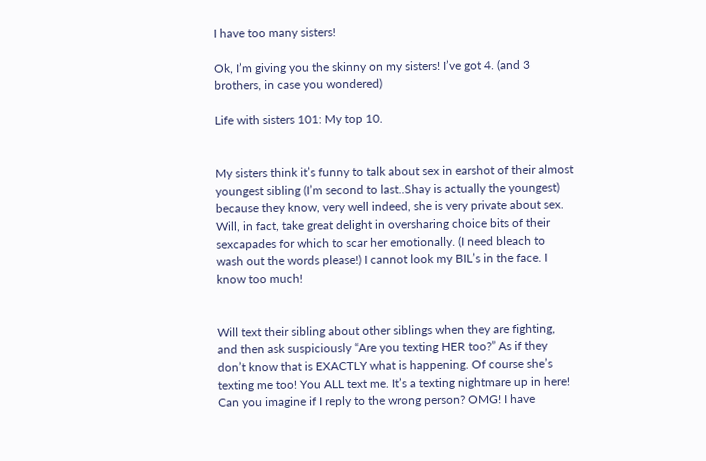I have too many sisters!

Ok, I’m giving you the skinny on my sisters! I’ve got 4. (and 3 brothers, in case you wondered)

Life with sisters 101: My top 10.


My sisters think it’s funny to talk about sex in earshot of their almost youngest sibling (I’m second to last..Shay is actually the youngest) because they know, very well indeed, she is very private about sex. Will, in fact, take great delight in oversharing choice bits of their sexcapades for which to scar her emotionally. (I need bleach to wash out the words please!) I cannot look my BIL’s in the face. I know too much!


Will text their sibling about other siblings when they are fighting, and then ask suspiciously “Are you texting HER too?” As if they don’t know that is EXACTLY what is happening. Of course she’s texting me too! You ALL text me. It’s a texting nightmare up in here! Can you imagine if I reply to the wrong person? OMG! I have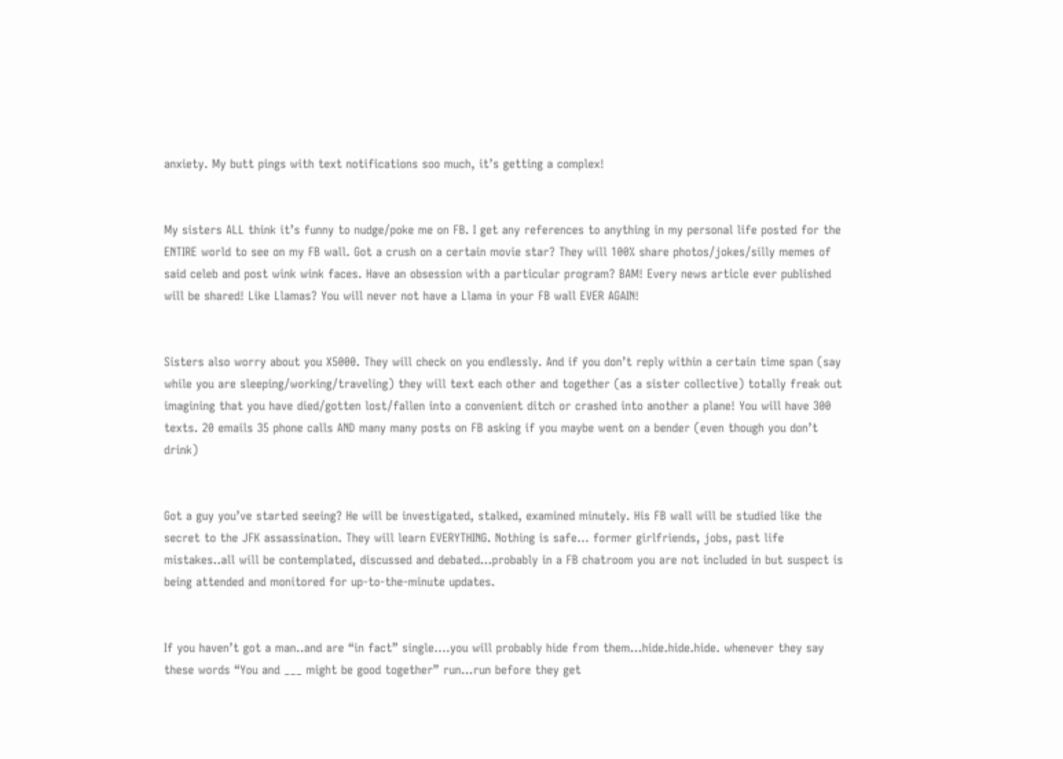anxiety. My butt pings with text notifications soo much, it’s getting a complex!


My sisters ALL think it’s funny to nudge/poke me on FB. I get any references to anything in my personal life posted for the ENTIRE world to see on my FB wall. Got a crush on a certain movie star? They will 100% share photos/jokes/silly memes of said celeb and post wink wink faces. Have an obsession with a particular program? BAM! Every news article ever published will be shared! Like Llamas? You will never not have a Llama in your FB wall EVER AGAIN!


Sisters also worry about you X5000. They will check on you endlessly. And if you don’t reply within a certain time span (say while you are sleeping/working/traveling) they will text each other and together (as a sister collective) totally freak out imagining that you have died/gotten lost/fallen into a convenient ditch or crashed into another a plane! You will have 300 texts. 20 emails 35 phone calls AND many many posts on FB asking if you maybe went on a bender (even though you don’t drink)


Got a guy you’ve started seeing? He will be investigated, stalked, examined minutely. His FB wall will be studied like the secret to the JFK assassination. They will learn EVERYTHING. Nothing is safe… former girlfriends, jobs, past life mistakes..all will be contemplated, discussed and debated…probably in a FB chatroom you are not included in but suspect is being attended and monitored for up-to-the-minute updates.


If you haven’t got a man..and are “in fact” single….you will probably hide from them…hide.hide.hide. whenever they say these words “You and ___ might be good together” run…run before they get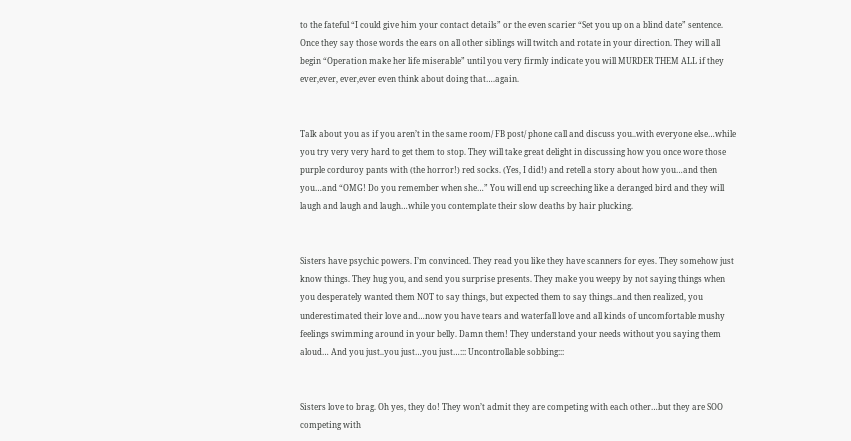to the fateful “I could give him your contact details” or the even scarier “Set you up on a blind date” sentence. Once they say those words the ears on all other siblings will twitch and rotate in your direction. They will all begin “Operation make her life miserable” until you very firmly indicate you will MURDER THEM ALL if they ever,ever, ever,ever even think about doing that….again.


Talk about you as if you aren’t in the same room/ FB post/ phone call and discuss you..with everyone else…while you try very very hard to get them to stop. They will take great delight in discussing how you once wore those purple corduroy pants with (the horror!) red socks. (Yes, I did!) and retell a story about how you…and then you…and “OMG! Do you remember when she…” You will end up screeching like a deranged bird and they will laugh and laugh and laugh…while you contemplate their slow deaths by hair plucking.


Sisters have psychic powers. I’m convinced. They read you like they have scanners for eyes. They somehow just know things. They hug you, and send you surprise presents. They make you weepy by not saying things when you desperately wanted them NOT to say things, but expected them to say things..and then realized, you underestimated their love and…now you have tears and waterfall love and all kinds of uncomfortable mushy feelings swimming around in your belly. Damn them! They understand your needs without you saying them aloud… And you just..you just…you just…::: Uncontrollable sobbing:::


Sisters love to brag. Oh yes, they do! They won’t admit they are competing with each other…but they are SOO competing with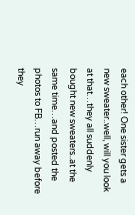each other! One sister gets a new sweater..well, will you look at that…they all suddenly bought new sweaters..at the same time…and posted the photos to FB…run away before they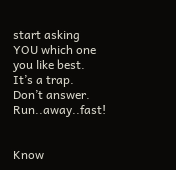start asking YOU which one you like best. It’s a trap. Don’t answer. Run..away..fast!


Know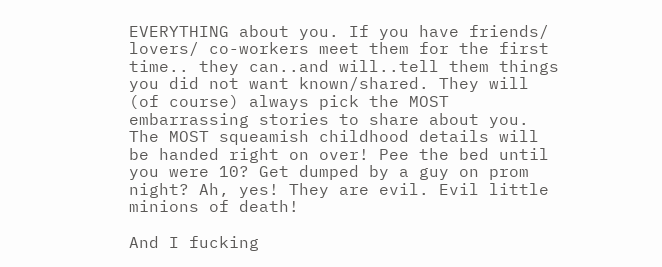EVERYTHING about you. If you have friends/ lovers/ co-workers meet them for the first time.. they can..and will..tell them things you did not want known/shared. They will (of course) always pick the MOST embarrassing stories to share about you. The MOST squeamish childhood details will be handed right on over! Pee the bed until you were 10? Get dumped by a guy on prom night? Ah, yes! They are evil. Evil little minions of death!

And I fucking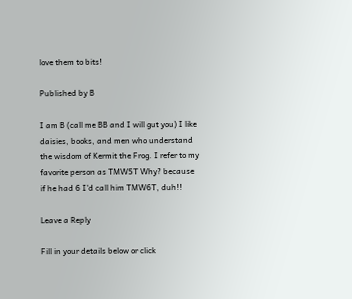love them to bits!

Published by B

I am B (call me BB and I will gut you) I like daisies, books, and men who understand the wisdom of Kermit the Frog. I refer to my favorite person as TMW5T Why? because if he had 6 I'd call him TMW6T, duh!!

Leave a Reply

Fill in your details below or click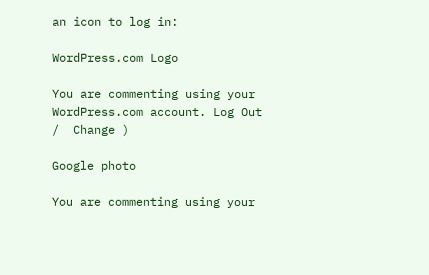an icon to log in:

WordPress.com Logo

You are commenting using your WordPress.com account. Log Out /  Change )

Google photo

You are commenting using your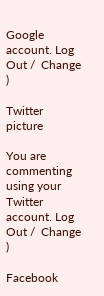Google account. Log Out /  Change )

Twitter picture

You are commenting using your Twitter account. Log Out /  Change )

Facebook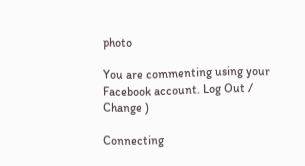photo

You are commenting using your Facebook account. Log Out /  Change )

Connecting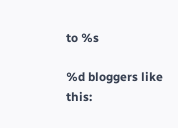to %s

%d bloggers like this: